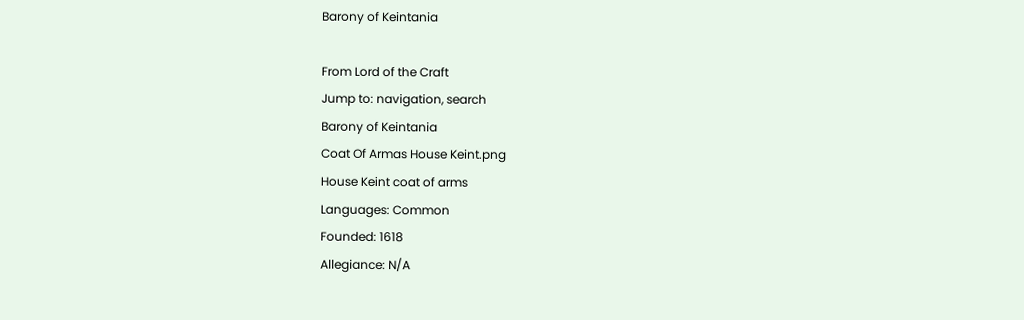Barony of Keintania

From Lord of the Craft
Jump to: navigation, search
Barony of Keintania
Coat Of Armas House Keint.png
House Keint coat of arms
Languages: Common
Founded: 1618
Allegiance: N/A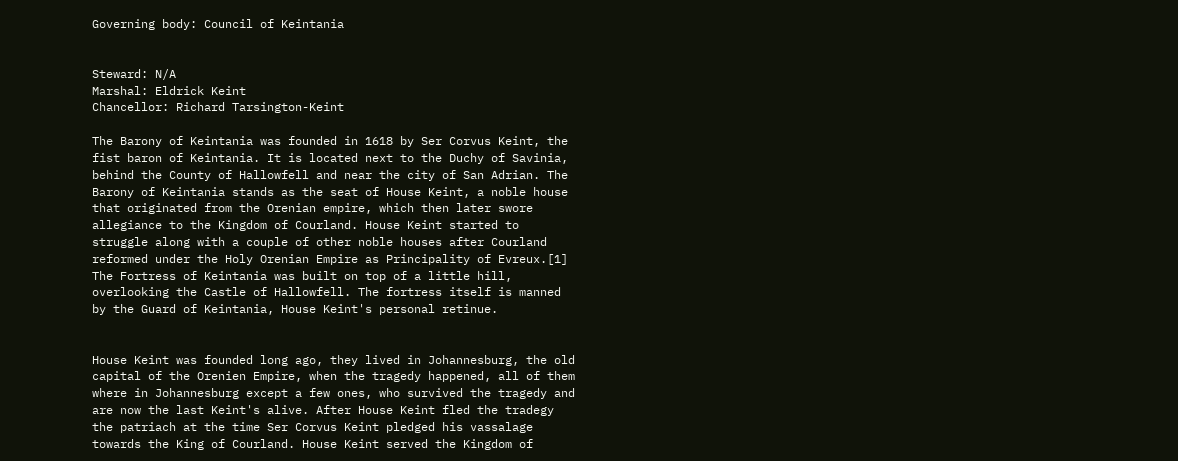Governing body: Council of Keintania


Steward: N/A
Marshal: Eldrick Keint
Chancellor: Richard Tarsington-Keint

The Barony of Keintania was founded in 1618 by Ser Corvus Keint, the fist baron of Keintania. It is located next to the Duchy of Savinia, behind the County of Hallowfell and near the city of San Adrian. The Barony of Keintania stands as the seat of House Keint, a noble house that originated from the Orenian empire, which then later swore allegiance to the Kingdom of Courland. House Keint started to struggle along with a couple of other noble houses after Courland reformed under the Holy Orenian Empire as Principality of Evreux.[1] The Fortress of Keintania was built on top of a little hill, overlooking the Castle of Hallowfell. The fortress itself is manned by the Guard of Keintania, House Keint's personal retinue.


House Keint was founded long ago, they lived in Johannesburg, the old capital of the Orenien Empire, when the tragedy happened, all of them where in Johannesburg except a few ones, who survived the tragedy and are now the last Keint's alive. After House Keint fled the tradegy the patriach at the time Ser Corvus Keint pledged his vassalage towards the King of Courland. House Keint served the Kingdom of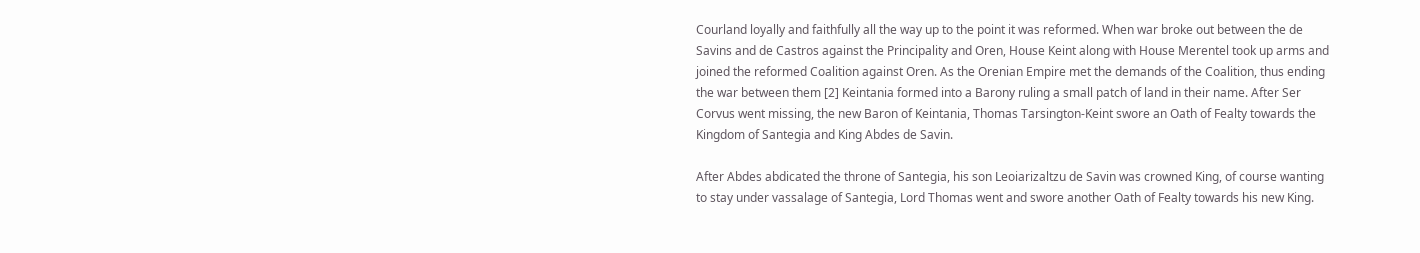Courland loyally and faithfully all the way up to the point it was reformed. When war broke out between the de Savins and de Castros against the Principality and Oren, House Keint along with House Merentel took up arms and joined the reformed Coalition against Oren. As the Orenian Empire met the demands of the Coalition, thus ending the war between them [2] Keintania formed into a Barony ruling a small patch of land in their name. After Ser Corvus went missing, the new Baron of Keintania, Thomas Tarsington-Keint swore an Oath of Fealty towards the Kingdom of Santegia and King Abdes de Savin.

After Abdes abdicated the throne of Santegia, his son Leoiarizaltzu de Savin was crowned King, of course wanting to stay under vassalage of Santegia, Lord Thomas went and swore another Oath of Fealty towards his new King.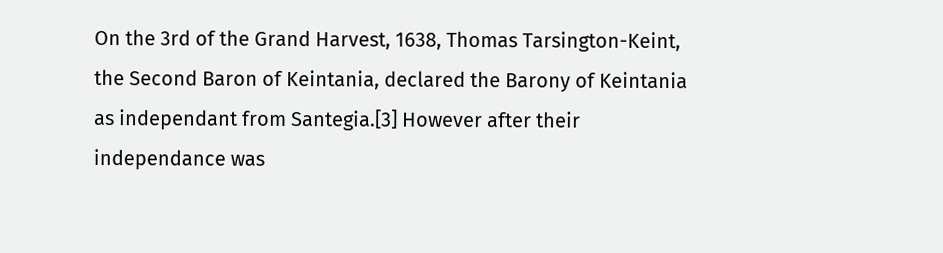On the 3rd of the Grand Harvest, 1638, Thomas Tarsington-Keint, the Second Baron of Keintania, declared the Barony of Keintania as independant from Santegia.[3] However after their independance was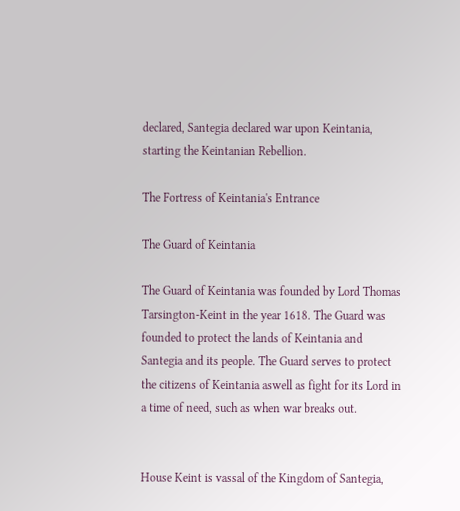declared, Santegia declared war upon Keintania, starting the Keintanian Rebellion.

The Fortress of Keintania's Entrance

The Guard of Keintania

The Guard of Keintania was founded by Lord Thomas Tarsington-Keint in the year 1618. The Guard was founded to protect the lands of Keintania and Santegia and its people. The Guard serves to protect the citizens of Keintania aswell as fight for its Lord in a time of need, such as when war breaks out.


House Keint is vassal of the Kingdom of Santegia,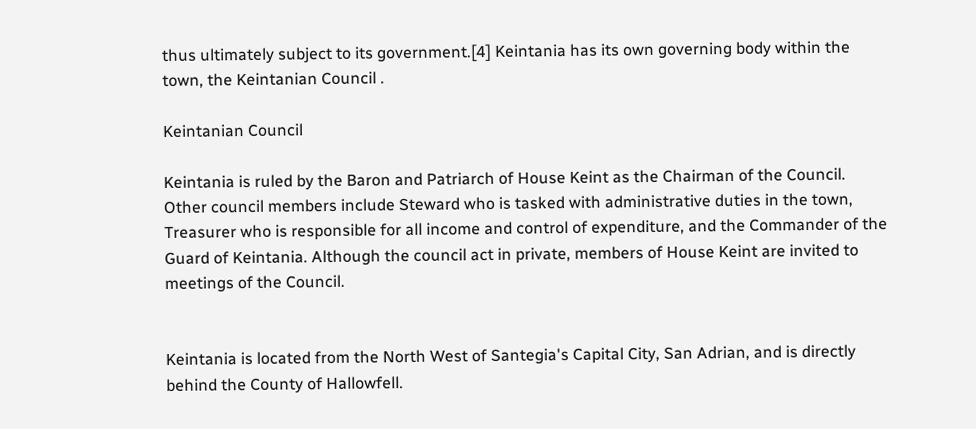thus ultimately subject to its government.[4] Keintania has its own governing body within the town, the Keintanian Council .

Keintanian Council

Keintania is ruled by the Baron and Patriarch of House Keint as the Chairman of the Council. Other council members include Steward who is tasked with administrative duties in the town, Treasurer who is responsible for all income and control of expenditure, and the Commander of the Guard of Keintania. Although the council act in private, members of House Keint are invited to meetings of the Council.


Keintania is located from the North West of Santegia's Capital City, San Adrian, and is directly behind the County of Hallowfell.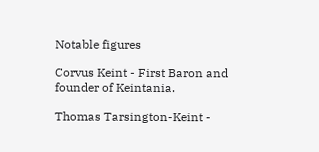Notable figures

Corvus Keint - First Baron and founder of Keintania.

Thomas Tarsington-Keint -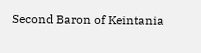Second Baron of Keintania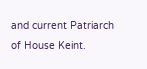and current Patriarch of House Keint.